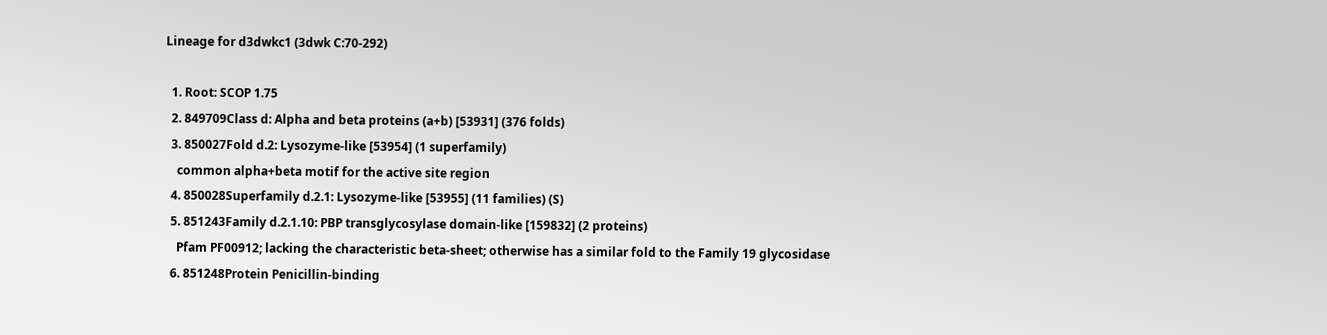Lineage for d3dwkc1 (3dwk C:70-292)

  1. Root: SCOP 1.75
  2. 849709Class d: Alpha and beta proteins (a+b) [53931] (376 folds)
  3. 850027Fold d.2: Lysozyme-like [53954] (1 superfamily)
    common alpha+beta motif for the active site region
  4. 850028Superfamily d.2.1: Lysozyme-like [53955] (11 families) (S)
  5. 851243Family d.2.1.10: PBP transglycosylase domain-like [159832] (2 proteins)
    Pfam PF00912; lacking the characteristic beta-sheet; otherwise has a similar fold to the Family 19 glycosidase
  6. 851248Protein Penicillin-binding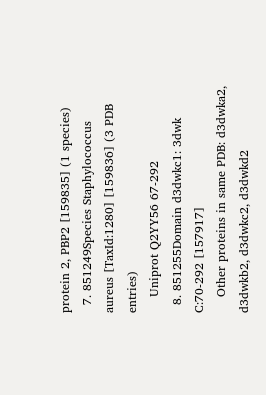protein 2, PBP2 [159835] (1 species)
  7. 851249Species Staphylococcus aureus [TaxId:1280] [159836] (3 PDB entries)
    Uniprot Q2YY56 67-292
  8. 851255Domain d3dwkc1: 3dwk C:70-292 [157917]
    Other proteins in same PDB: d3dwka2, d3dwkb2, d3dwkc2, d3dwkd2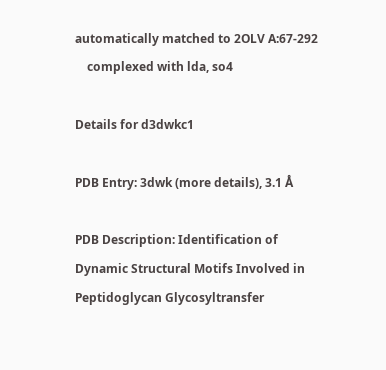automatically matched to 2OLV A:67-292
    complexed with lda, so4

Details for d3dwkc1

PDB Entry: 3dwk (more details), 3.1 Å

PDB Description: Identification of Dynamic Structural Motifs Involved in Peptidoglycan Glycosyltransfer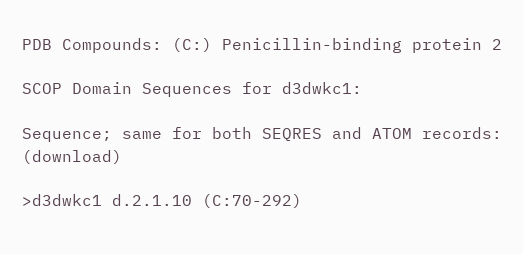PDB Compounds: (C:) Penicillin-binding protein 2

SCOP Domain Sequences for d3dwkc1:

Sequence; same for both SEQRES and ATOM records: (download)

>d3dwkc1 d.2.1.10 (C:70-292)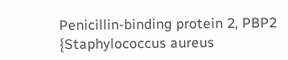Penicillin-binding protein 2, PBP2 {Staphylococcus aureus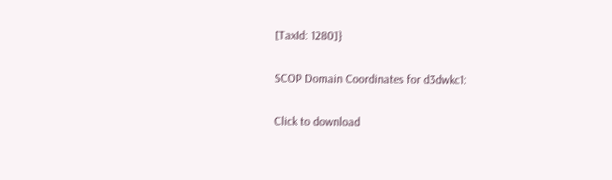[TaxId: 1280]}

SCOP Domain Coordinates for d3dwkc1:

Click to download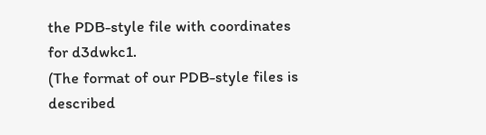the PDB-style file with coordinates for d3dwkc1.
(The format of our PDB-style files is described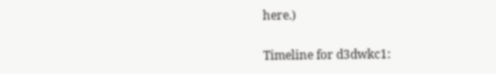here.)

Timeline for d3dwkc1: